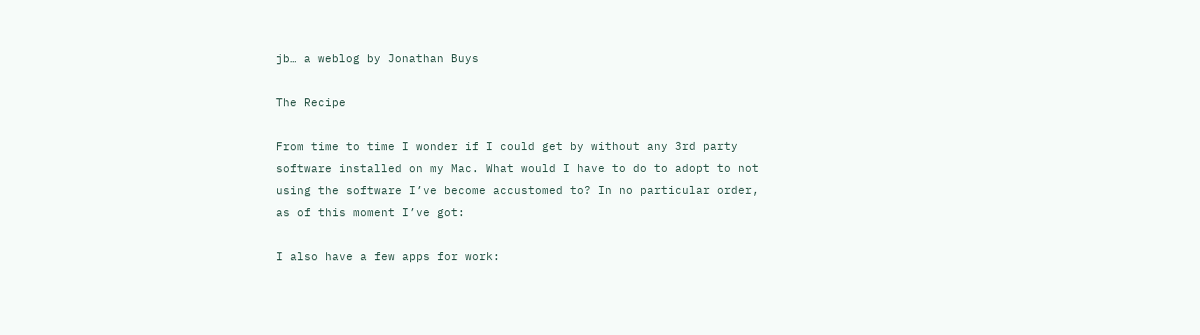jb… a weblog by Jonathan Buys

The Recipe

From time to time I wonder if I could get by without any 3rd party software installed on my Mac. What would I have to do to adopt to not using the software I’ve become accustomed to? In no particular order, as of this moment I’ve got:

I also have a few apps for work: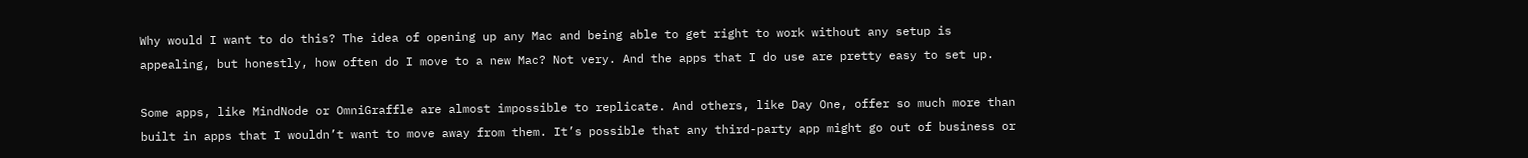Why would I want to do this? The idea of opening up any Mac and being able to get right to work without any setup is appealing, but honestly, how often do I move to a new Mac? Not very. And the apps that I do use are pretty easy to set up.

Some apps, like MindNode or OmniGraffle are almost impossible to replicate. And others, like Day One, offer so much more than built in apps that I wouldn’t want to move away from them. It’s possible that any third-party app might go out of business or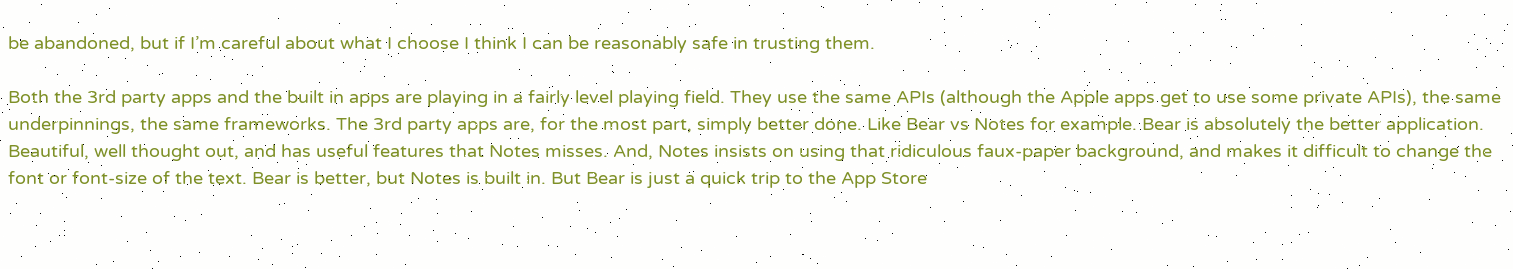be abandoned, but if I’m careful about what I choose I think I can be reasonably safe in trusting them.

Both the 3rd party apps and the built in apps are playing in a fairly level playing field. They use the same APIs (although the Apple apps get to use some private APIs), the same underpinnings, the same frameworks. The 3rd party apps are, for the most part, simply better done. Like Bear vs Notes for example. Bear is absolutely the better application. Beautiful, well thought out, and has useful features that Notes misses. And, Notes insists on using that ridiculous faux-paper background, and makes it difficult to change the font or font-size of the text. Bear is better, but Notes is built in. But Bear is just a quick trip to the App Store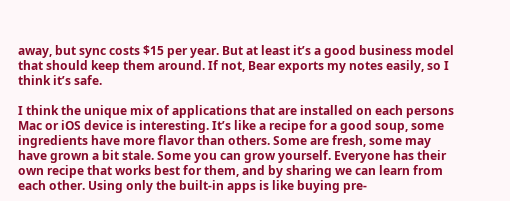away, but sync costs $15 per year. But at least it’s a good business model that should keep them around. If not, Bear exports my notes easily, so I think it’s safe.

I think the unique mix of applications that are installed on each persons Mac or iOS device is interesting. It’s like a recipe for a good soup, some ingredients have more flavor than others. Some are fresh, some may have grown a bit stale. Some you can grow yourself. Everyone has their own recipe that works best for them, and by sharing we can learn from each other. Using only the built-in apps is like buying pre-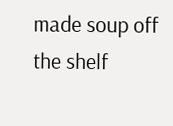made soup off the shelf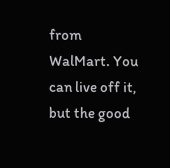from WalMart. You can live off it, but the good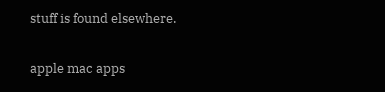stuff is found elsewhere.

apple mac apps